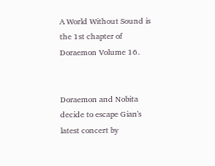A World Without Sound is the 1st chapter of Doraemon Volume 16.


Doraemon and Nobita decide to escape Gian's latest concert by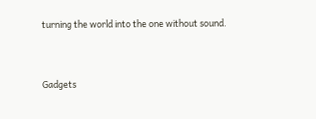turning the world into the one without sound.


Gadgets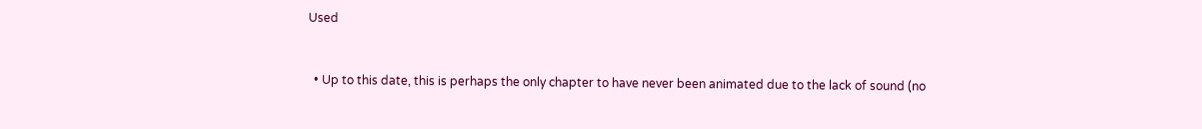Used


  • Up to this date, this is perhaps the only chapter to have never been animated due to the lack of sound (no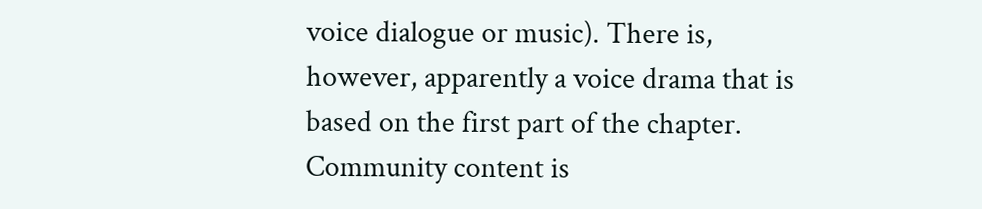voice dialogue or music). There is, however, apparently a voice drama that is based on the first part of the chapter.
Community content is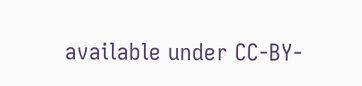available under CC-BY-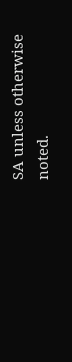SA unless otherwise noted.